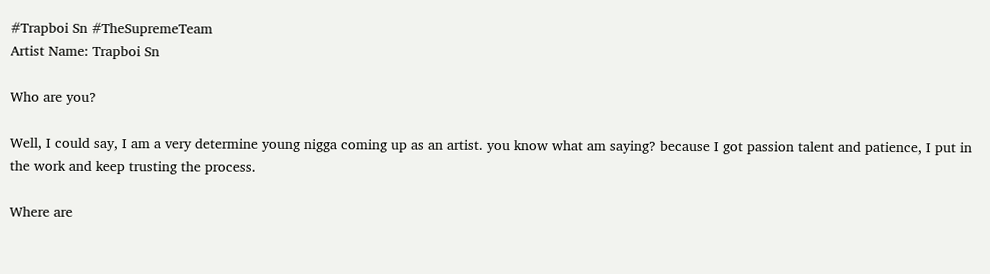#Trapboi Sn #TheSupremeTeam
Artist Name: Trapboi Sn

Who are you?

Well, I could say, I am a very determine young nigga coming up as an artist. you know what am saying? because I got passion talent and patience, I put in the work and keep trusting the process.

Where are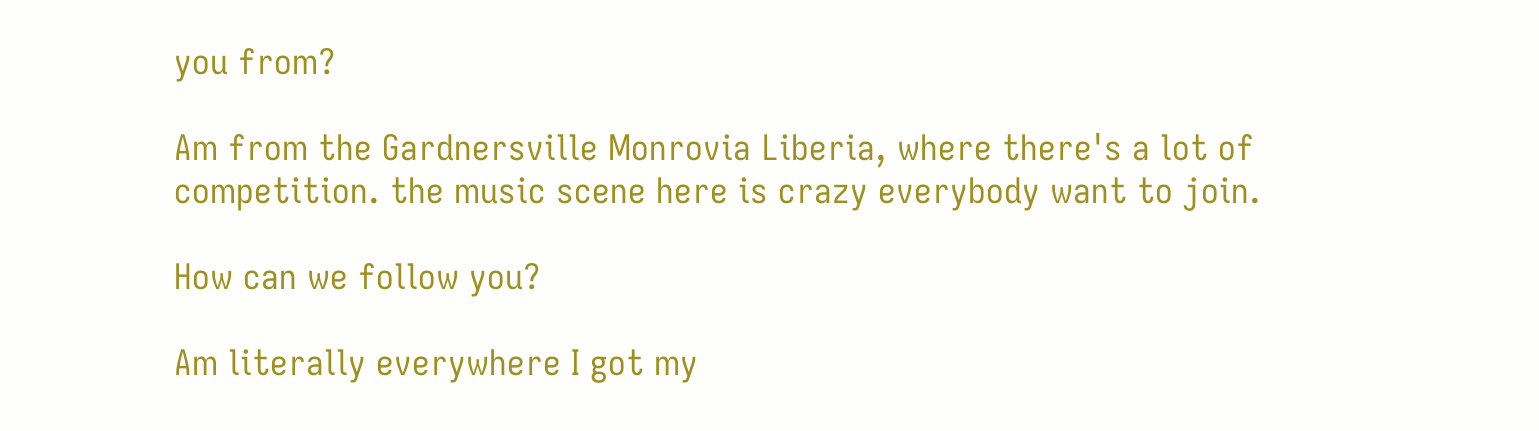you from?

Am from the Gardnersville Monrovia Liberia, where there's a lot of competition. the music scene here is crazy everybody want to join.

How can we follow you?

Am literally everywhere I got my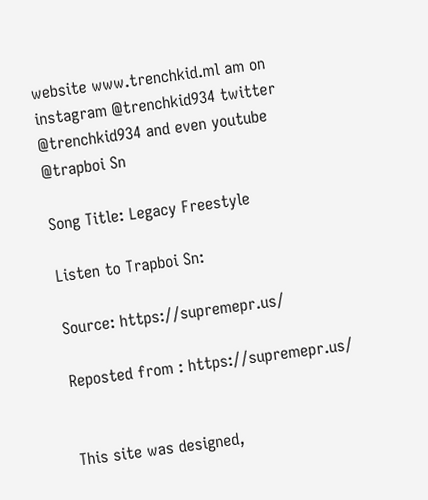website www.trenchkid.ml am on instagram @trenchkid934 twitter @trenchkid934 and even youtube @trapboi Sn

Song Title: Legacy Freestyle

Listen to Trapboi Sn:

Source: https://supremepr.us/

Reposted from : https://supremepr.us/


This site was designed,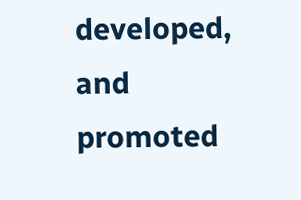developed, and promoted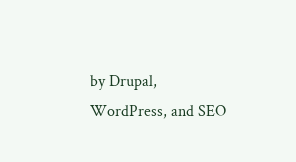by Drupal, WordPress, and SEO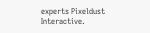experts Pixeldust Interactive.